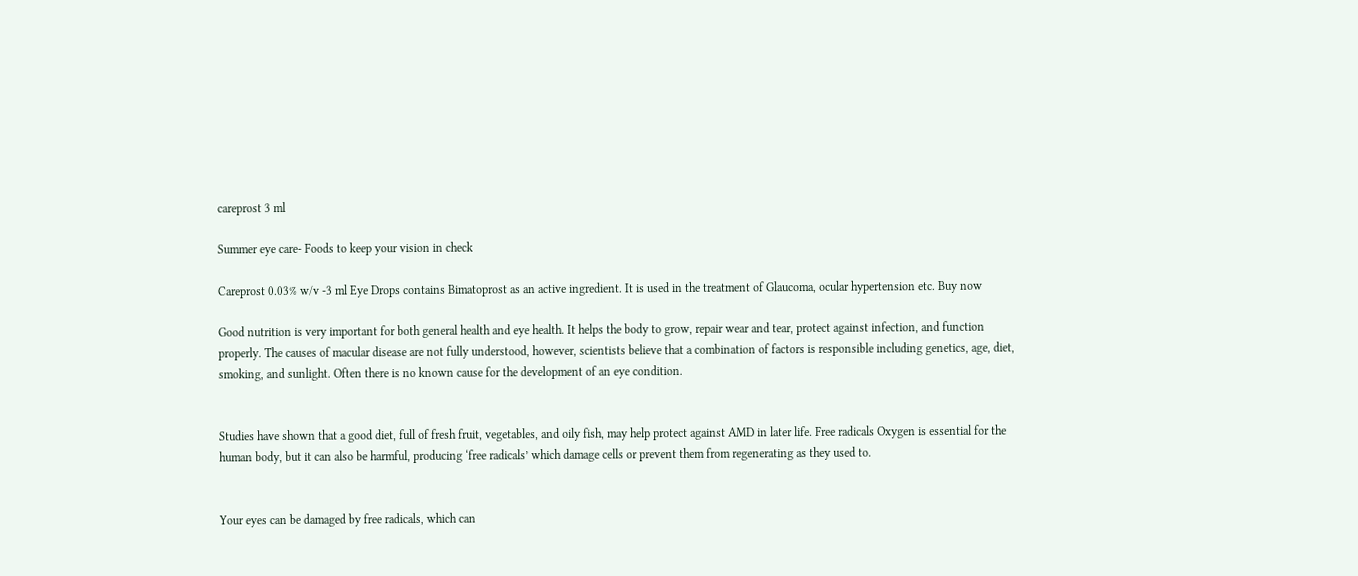careprost 3 ml

Summer eye care- Foods to keep your vision in check

Careprost 0.03% w/v -3 ml Eye Drops contains Bimatoprost as an active ingredient. It is used in the treatment of Glaucoma, ocular hypertension etc. Buy now

Good nutrition is very important for both general health and eye health. It helps the body to grow, repair wear and tear, protect against infection, and function properly. The causes of macular disease are not fully understood, however, scientists believe that a combination of factors is responsible including genetics, age, diet, smoking, and sunlight. Often there is no known cause for the development of an eye condition.


Studies have shown that a good diet, full of fresh fruit, vegetables, and oily fish, may help protect against AMD in later life. Free radicals Oxygen is essential for the human body, but it can also be harmful, producing ‘free radicals’ which damage cells or prevent them from regenerating as they used to.


Your eyes can be damaged by free radicals, which can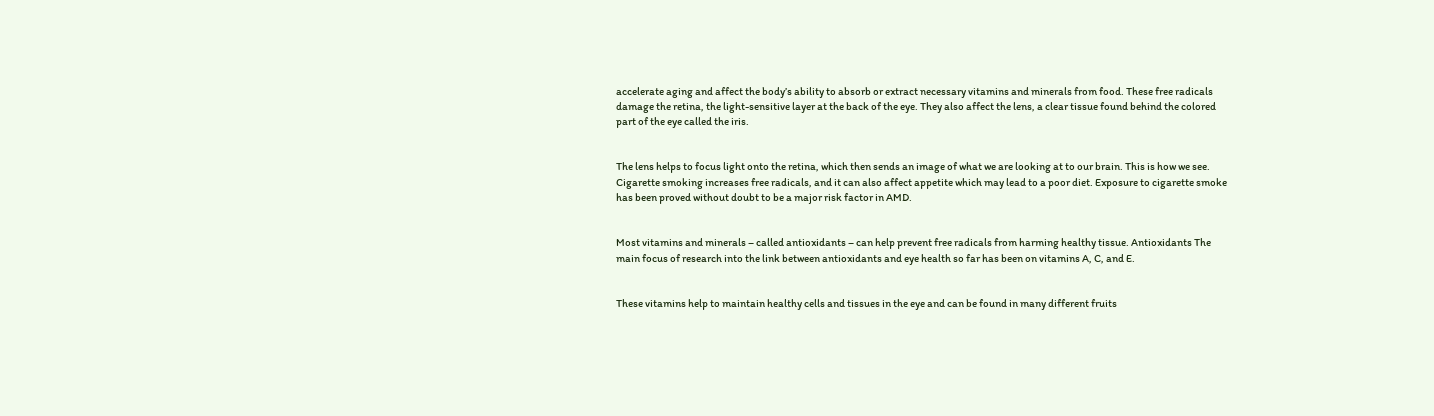accelerate aging and affect the body’s ability to absorb or extract necessary vitamins and minerals from food. These free radicals damage the retina, the light-sensitive layer at the back of the eye. They also affect the lens, a clear tissue found behind the colored part of the eye called the iris.


The lens helps to focus light onto the retina, which then sends an image of what we are looking at to our brain. This is how we see. Cigarette smoking increases free radicals, and it can also affect appetite which may lead to a poor diet. Exposure to cigarette smoke has been proved without doubt to be a major risk factor in AMD.


Most vitamins and minerals – called antioxidants – can help prevent free radicals from harming healthy tissue. Antioxidants The main focus of research into the link between antioxidants and eye health so far has been on vitamins A, C, and E.


These vitamins help to maintain healthy cells and tissues in the eye and can be found in many different fruits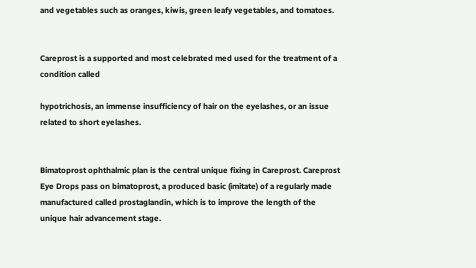and vegetables such as oranges, kiwis, green leafy vegetables, and tomatoes.


Careprost is a supported and most celebrated med used for the treatment of a condition called

hypotrichosis, an immense insufficiency of hair on the eyelashes, or an issue related to short eyelashes.


Bimatoprost ophthalmic plan is the central unique fixing in Careprost. Careprost Eye Drops pass on bimatoprost, a produced basic (imitate) of a regularly made manufactured called prostaglandin, which is to improve the length of the unique hair advancement stage.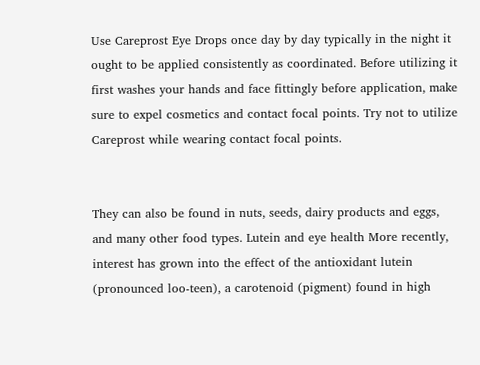Use Careprost Eye Drops once day by day typically in the night it ought to be applied consistently as coordinated. Before utilizing it first washes your hands and face fittingly before application, make sure to expel cosmetics and contact focal points. Try not to utilize Careprost while wearing contact focal points.


They can also be found in nuts, seeds, dairy products and eggs, and many other food types. Lutein and eye health More recently, interest has grown into the effect of the antioxidant lutein (pronounced loo-teen), a carotenoid (pigment) found in high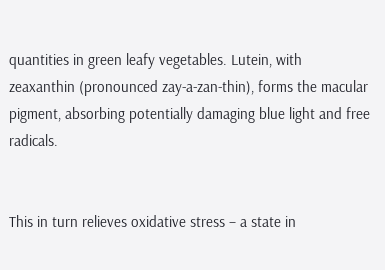quantities in green leafy vegetables. Lutein, with zeaxanthin (pronounced zay-a-zan-thin), forms the macular pigment, absorbing potentially damaging blue light and free radicals.


This in turn relieves oxidative stress – a state in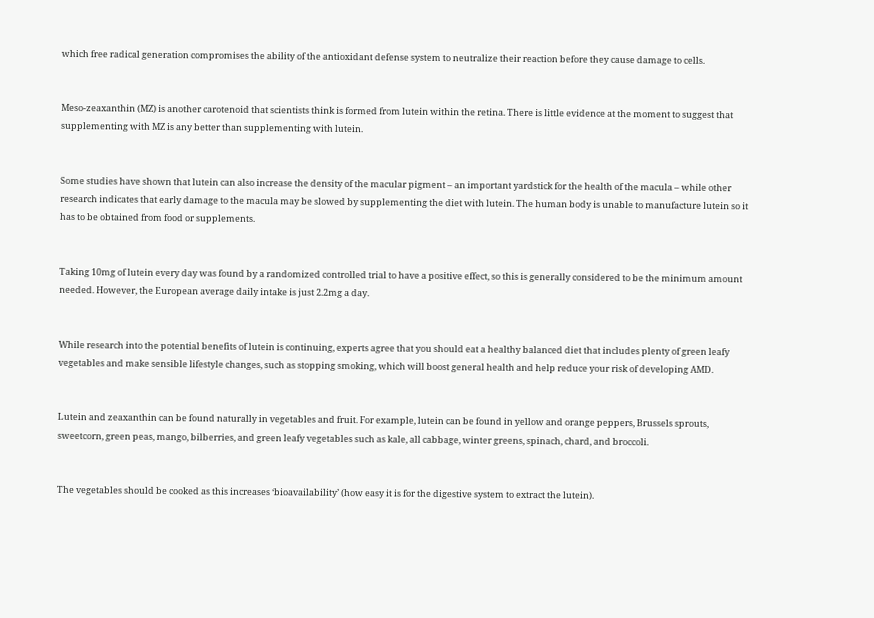which free radical generation compromises the ability of the antioxidant defense system to neutralize their reaction before they cause damage to cells.


Meso-zeaxanthin (MZ) is another carotenoid that scientists think is formed from lutein within the retina. There is little evidence at the moment to suggest that supplementing with MZ is any better than supplementing with lutein.


Some studies have shown that lutein can also increase the density of the macular pigment – an important yardstick for the health of the macula – while other research indicates that early damage to the macula may be slowed by supplementing the diet with lutein. The human body is unable to manufacture lutein so it has to be obtained from food or supplements.


Taking 10mg of lutein every day was found by a randomized controlled trial to have a positive effect, so this is generally considered to be the minimum amount needed. However, the European average daily intake is just 2.2mg a day.


While research into the potential benefits of lutein is continuing, experts agree that you should eat a healthy balanced diet that includes plenty of green leafy vegetables and make sensible lifestyle changes, such as stopping smoking, which will boost general health and help reduce your risk of developing AMD.


Lutein and zeaxanthin can be found naturally in vegetables and fruit. For example, lutein can be found in yellow and orange peppers, Brussels sprouts, sweetcorn, green peas, mango, bilberries, and green leafy vegetables such as kale, all cabbage, winter greens, spinach, chard, and broccoli.


The vegetables should be cooked as this increases ‘bioavailability’ (how easy it is for the digestive system to extract the lutein).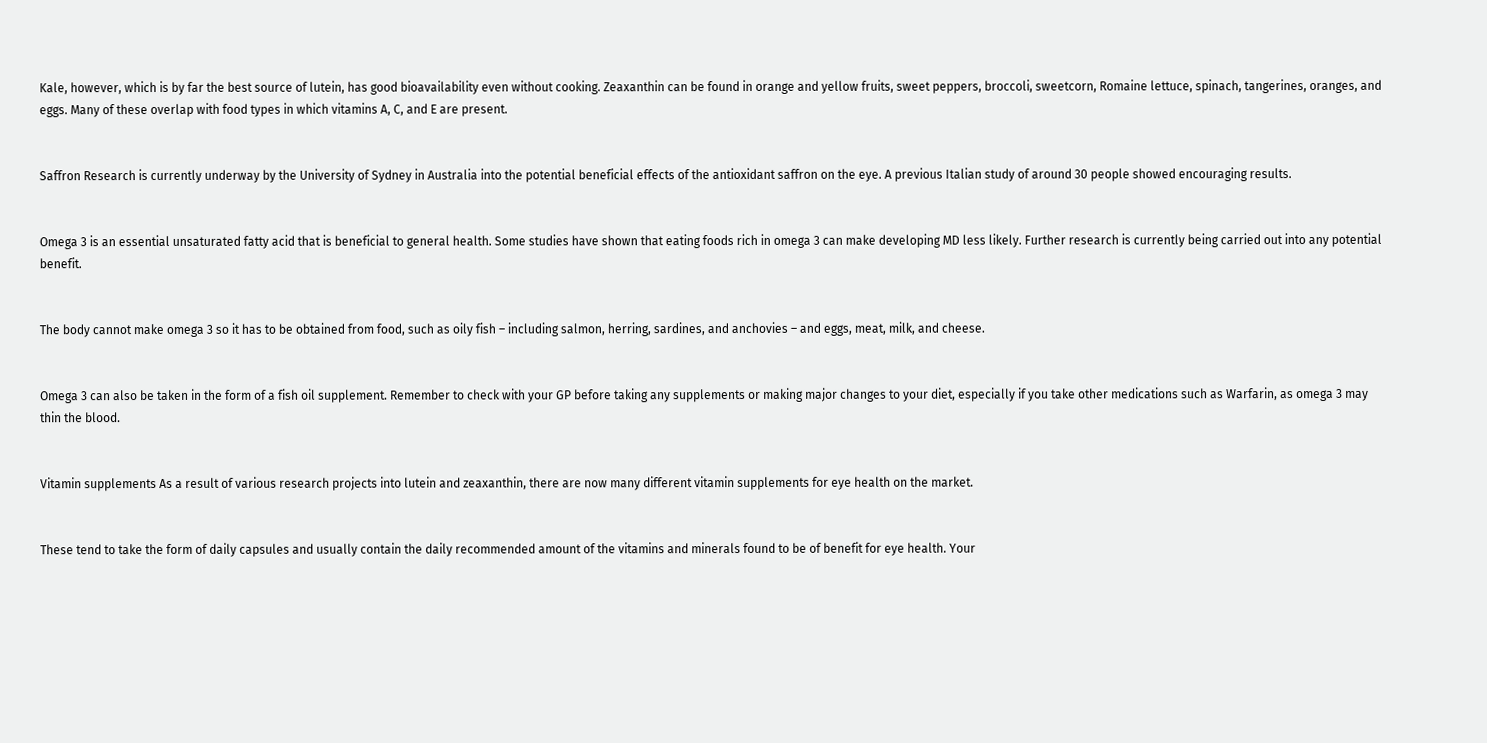Kale, however, which is by far the best source of lutein, has good bioavailability even without cooking. Zeaxanthin can be found in orange and yellow fruits, sweet peppers, broccoli, sweetcorn, Romaine lettuce, spinach, tangerines, oranges, and eggs. Many of these overlap with food types in which vitamins A, C, and E are present.


Saffron Research is currently underway by the University of Sydney in Australia into the potential beneficial effects of the antioxidant saffron on the eye. A previous Italian study of around 30 people showed encouraging results.


Omega 3 is an essential unsaturated fatty acid that is beneficial to general health. Some studies have shown that eating foods rich in omega 3 can make developing MD less likely. Further research is currently being carried out into any potential benefit.


The body cannot make omega 3 so it has to be obtained from food, such as oily fish – including salmon, herring, sardines, and anchovies – and eggs, meat, milk, and cheese.


Omega 3 can also be taken in the form of a fish oil supplement. Remember to check with your GP before taking any supplements or making major changes to your diet, especially if you take other medications such as Warfarin, as omega 3 may thin the blood.


Vitamin supplements As a result of various research projects into lutein and zeaxanthin, there are now many different vitamin supplements for eye health on the market.


These tend to take the form of daily capsules and usually contain the daily recommended amount of the vitamins and minerals found to be of benefit for eye health. Your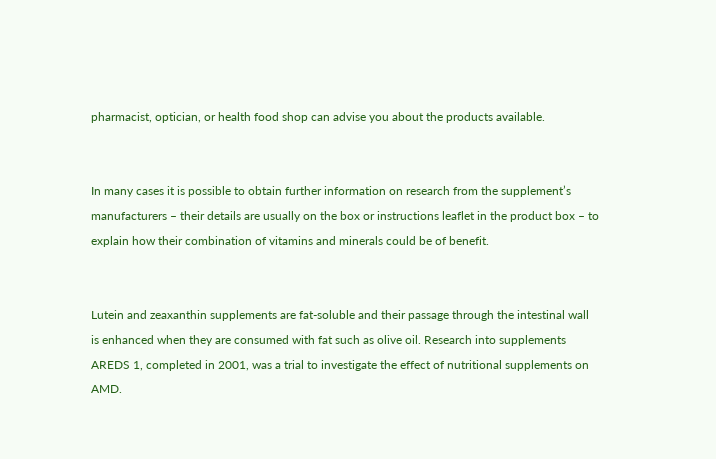pharmacist, optician, or health food shop can advise you about the products available.


In many cases it is possible to obtain further information on research from the supplement’s manufacturers – their details are usually on the box or instructions leaflet in the product box – to explain how their combination of vitamins and minerals could be of benefit.


Lutein and zeaxanthin supplements are fat-soluble and their passage through the intestinal wall is enhanced when they are consumed with fat such as olive oil. Research into supplements AREDS 1, completed in 2001, was a trial to investigate the effect of nutritional supplements on AMD.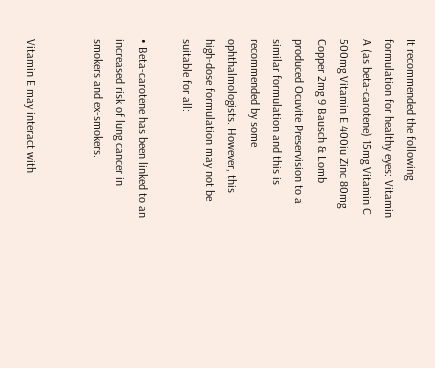It recommended the following formulation for healthy eyes: Vitamin A (as beta-carotene) 15mg Vitamin C 500mg Vitamin E 400iu Zinc 80mg Copper 2mg 9 Bausch & Lomb produced Ocuvite Preservision to a similar formulation and this is recommended by some ophthalmologists. However, this high-dose formulation may not be suitable for all:

• Beta-carotene has been linked to an increased risk of lung cancer in smokers and ex-smokers.


Vitamin E may interact with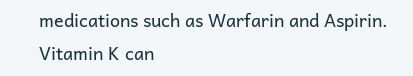medications such as Warfarin and Aspirin. Vitamin K can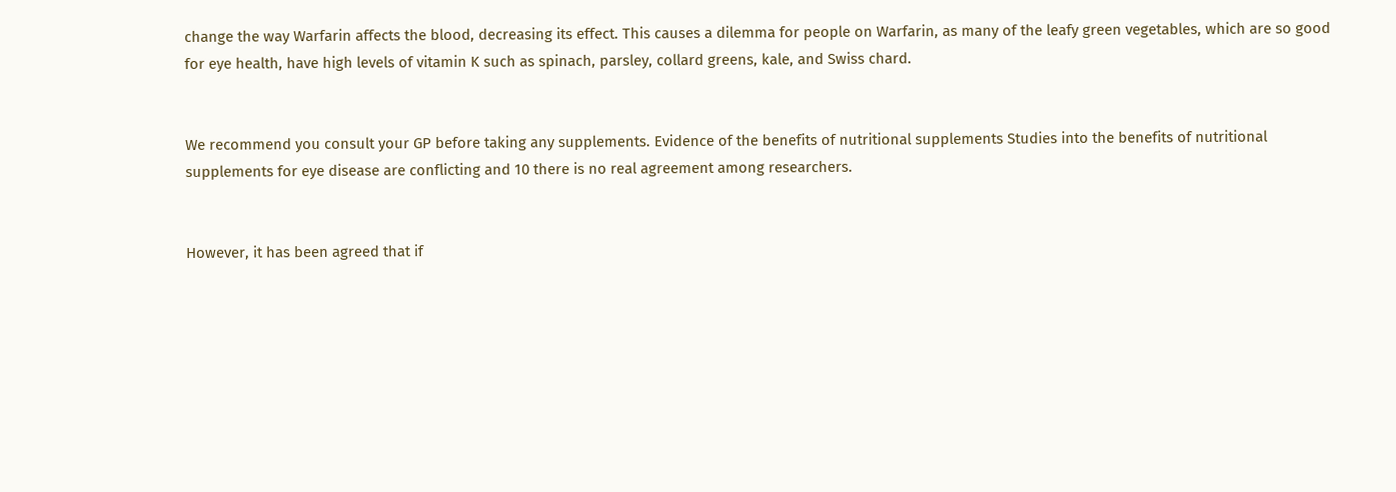change the way Warfarin affects the blood, decreasing its effect. This causes a dilemma for people on Warfarin, as many of the leafy green vegetables, which are so good for eye health, have high levels of vitamin K such as spinach, parsley, collard greens, kale, and Swiss chard.


We recommend you consult your GP before taking any supplements. Evidence of the benefits of nutritional supplements Studies into the benefits of nutritional supplements for eye disease are conflicting and 10 there is no real agreement among researchers.


However, it has been agreed that if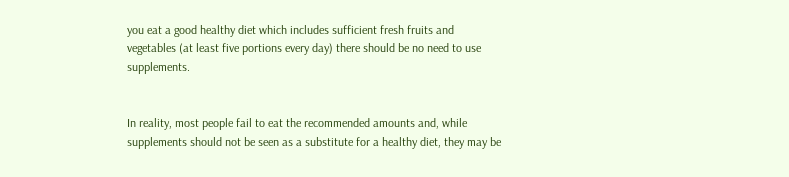you eat a good healthy diet which includes sufficient fresh fruits and vegetables (at least five portions every day) there should be no need to use supplements.


In reality, most people fail to eat the recommended amounts and, while supplements should not be seen as a substitute for a healthy diet, they may be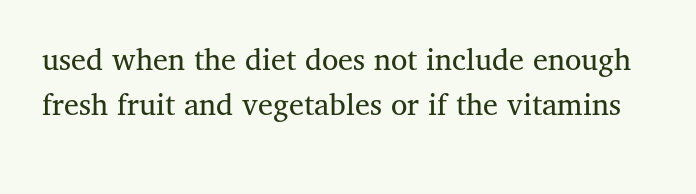used when the diet does not include enough fresh fruit and vegetables or if the vitamins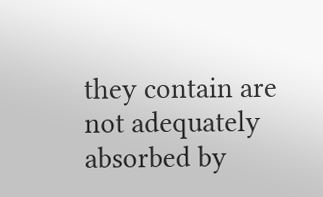they contain are not adequately absorbed by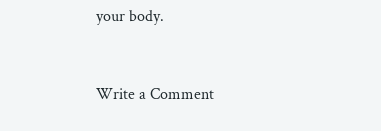your body.


Write a Comment